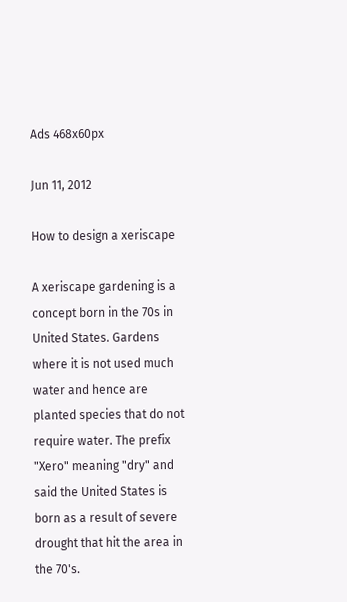Ads 468x60px

Jun 11, 2012

How to design a xeriscape

A xeriscape gardening is a concept born in the 70s in United States. Gardens where it is not used much water and hence are planted species that do not require water. The prefix "Xero" meaning "dry" and said the United States is born as a result of severe drought that hit the area in the 70's.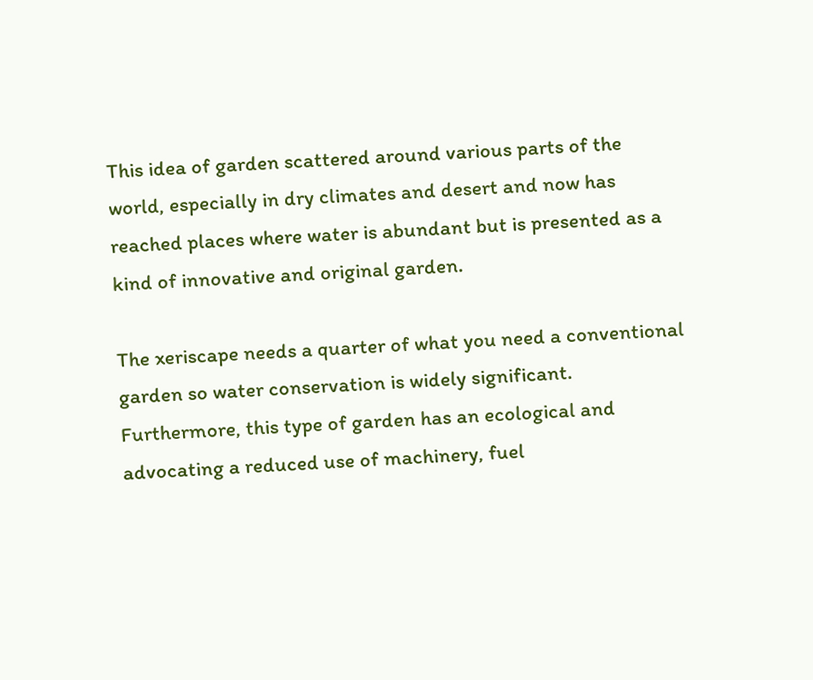This idea of garden scattered around various parts of the world, especially in dry climates and desert and now has reached places where water is abundant but is presented as a kind of innovative and original garden.

The xeriscape needs a quarter of what you need a conventional garden so water conservation is widely significant. Furthermore, this type of garden has an ecological and advocating a reduced use of machinery, fuel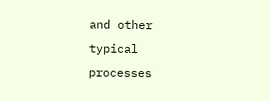and other typical processes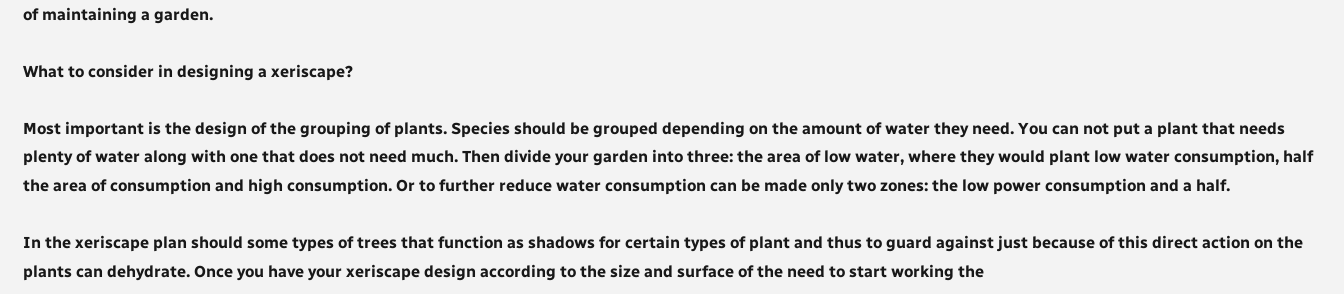of maintaining a garden.

What to consider in designing a xeriscape?

Most important is the design of the grouping of plants. Species should be grouped depending on the amount of water they need. You can not put a plant that needs plenty of water along with one that does not need much. Then divide your garden into three: the area of low water, where they would plant low water consumption, half the area of consumption and high consumption. Or to further reduce water consumption can be made only two zones: the low power consumption and a half.

In the xeriscape plan should some types of trees that function as shadows for certain types of plant and thus to guard against just because of this direct action on the plants can dehydrate. Once you have your xeriscape design according to the size and surface of the need to start working the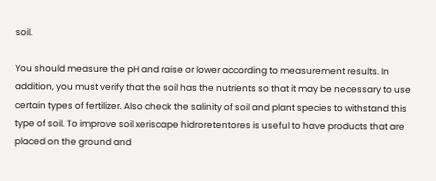soil.

You should measure the pH and raise or lower according to measurement results. In addition, you must verify that the soil has the nutrients so that it may be necessary to use certain types of fertilizer. Also check the salinity of soil and plant species to withstand this type of soil. To improve soil xeriscape hidroretentores is useful to have products that are placed on the ground and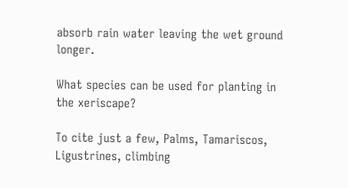absorb rain water leaving the wet ground longer.

What species can be used for planting in the xeriscape?

To cite just a few, Palms, Tamariscos, Ligustrines, climbing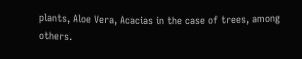plants, Aloe Vera, Acacias in the case of trees, among others.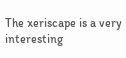The xeriscape is a very interesting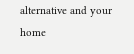alternative and your home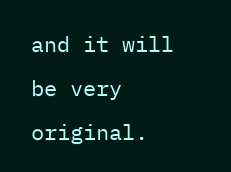and it will be very original.